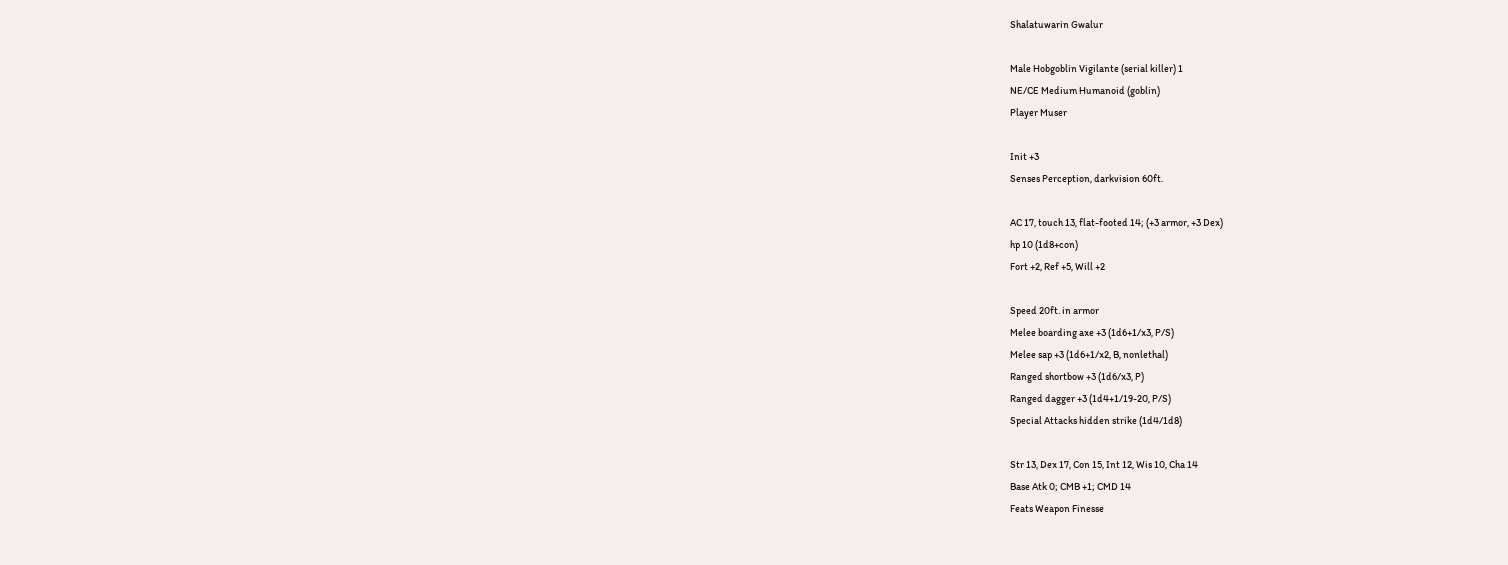Shalatuwarin Gwalur

Male Hobgoblin Vigilante (serial killer) 1
NE/CE Medium Humanoid (goblin)
Player Muser

Init +3
Senses Perception, darkvision 60ft.

AC 17, touch 13, flat-footed 14; (+3 armor, +3 Dex)
hp 10 (1d8+con)
Fort +2, Ref +5, Will +2

Speed 20ft. in armor
Melee boarding axe +3 (1d6+1/x3, P/S)
Melee sap +3 (1d6+1/x2, B, nonlethal)
Ranged shortbow +3 (1d6/x3, P)
Ranged dagger +3 (1d4+1/19-20, P/S)
Special Attacks hidden strike (1d4/1d8)

Str 13, Dex 17, Con 15, Int 12, Wis 10, Cha 14
Base Atk 0; CMB +1; CMD 14
Feats Weapon Finesse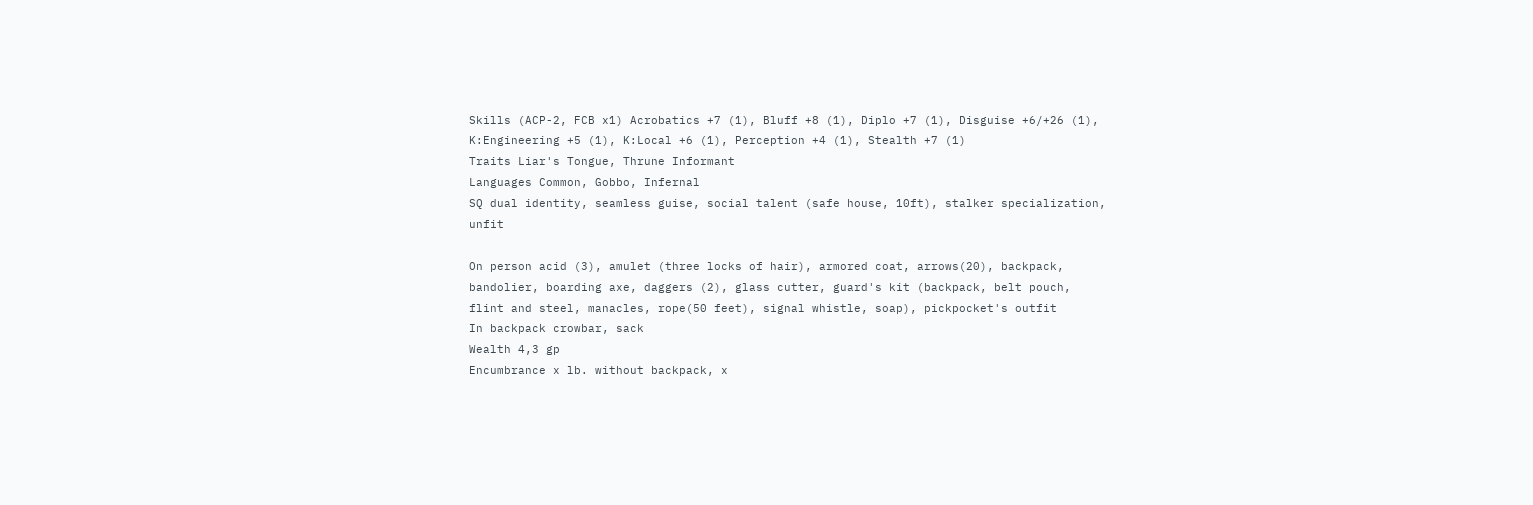Skills (ACP-2, FCB x1) Acrobatics +7 (1), Bluff +8 (1), Diplo +7 (1), Disguise +6/+26 (1), K:Engineering +5 (1), K:Local +6 (1), Perception +4 (1), Stealth +7 (1)
Traits Liar's Tongue, Thrune Informant
Languages Common, Gobbo, Infernal
SQ dual identity, seamless guise, social talent (safe house, 10ft), stalker specialization, unfit

On person acid (3), amulet (three locks of hair), armored coat, arrows(20), backpack, bandolier, boarding axe, daggers (2), glass cutter, guard's kit (backpack, belt pouch, flint and steel, manacles, rope(50 feet), signal whistle, soap), pickpocket's outfit
In backpack crowbar, sack
Wealth 4,3 gp
Encumbrance x lb. without backpack, x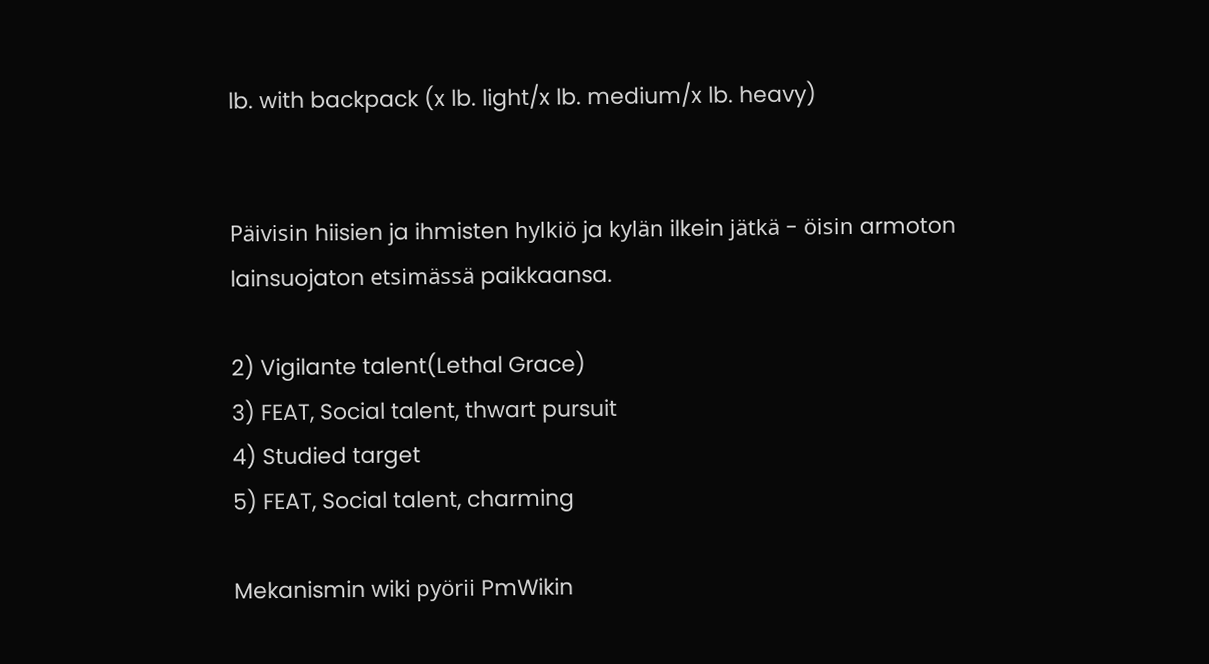lb. with backpack (x lb. light/x lb. medium/x lb. heavy)


Päivisin hiisien ja ihmisten hylkiö ja kylän ilkein jätkä - öisin armoton lainsuojaton etsimässä paikkaansa.

2) Vigilante talent(Lethal Grace)
3) FEAT, Social talent, thwart pursuit
4) Studied target
5) FEAT, Social talent, charming

Mekanismin wiki pyörii PmWikin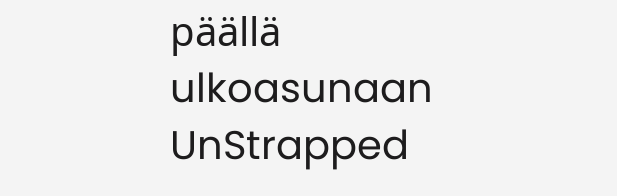päällä ulkoasunaan UnStrapped